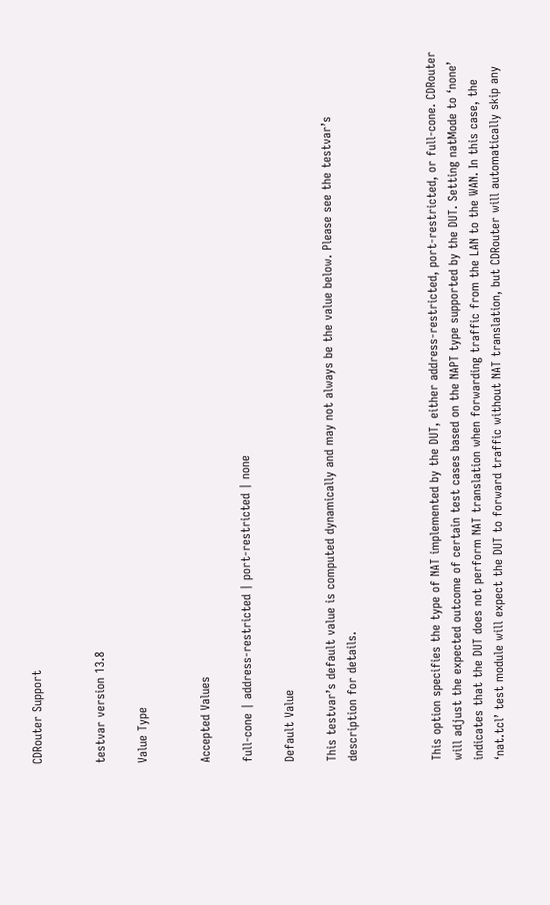CDRouter Support


testvar version 13.8

Value Type


Accepted Values

full-cone | address-restricted | port-restricted | none

Default Value

This testvar’s default value is computed dynamically and may not always be the value below. Please see the testvar’s description for details.



This option specifies the type of NAT implemented by the DUT, either address-restricted, port-restricted, or full-cone. CDRouter will adjust the expected outcome of certain test cases based on the NAPT type supported by the DUT. Setting natMode to ‘none’ indicates that the DUT does not perform NAT translation when forwarding traffic from the LAN to the WAN. In this case, the ‘nat.tcl’ test module will expect the DUT to forward traffic without NAT translation, but CDRouter will automatically skip any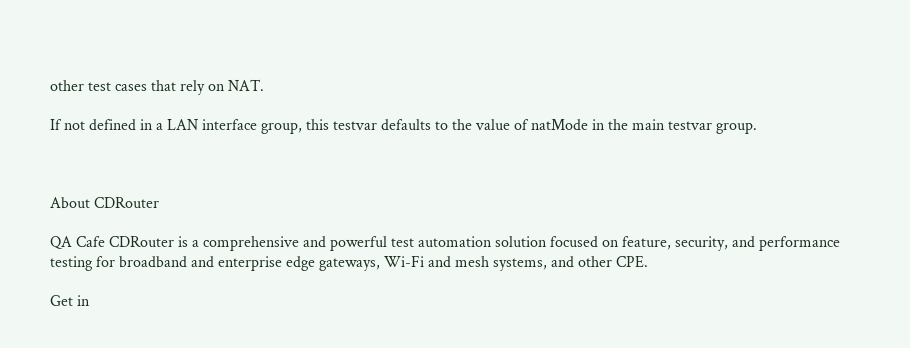other test cases that rely on NAT.

If not defined in a LAN interface group, this testvar defaults to the value of natMode in the main testvar group.



About CDRouter

QA Cafe CDRouter is a comprehensive and powerful test automation solution focused on feature, security, and performance testing for broadband and enterprise edge gateways, Wi-Fi and mesh systems, and other CPE.

Get in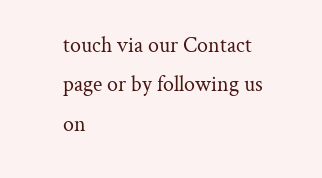touch via our Contact page or by following us on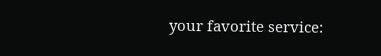your favorite service: